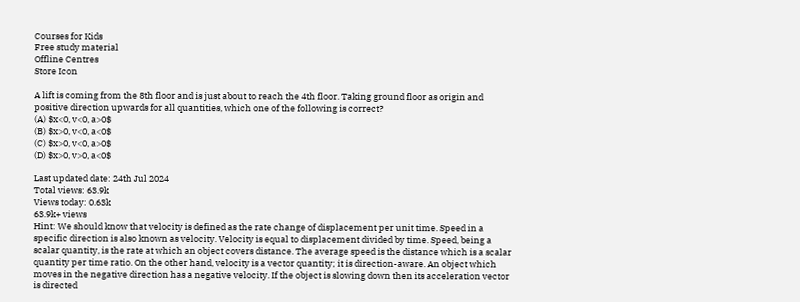Courses for Kids
Free study material
Offline Centres
Store Icon

A lift is coming from the 8th floor and is just about to reach the 4th floor. Taking ground floor as origin and positive direction upwards for all quantities, which one of the following is correct?
(A) $x<0, v<0, a>0$
(B) $x>0, v<0, a<0$
(C) $x>0, v<0, a>0$
(D) $x>0, v>0, a<0$

Last updated date: 24th Jul 2024
Total views: 63.9k
Views today: 0.63k
63.9k+ views
Hint: We should know that velocity is defined as the rate change of displacement per unit time. Speed in a specific direction is also known as velocity. Velocity is equal to displacement divided by time. Speed, being a scalar quantity, is the rate at which an object covers distance. The average speed is the distance which is a scalar quantity per time ratio. On the other hand, velocity is a vector quantity; it is direction-aware. An object which moves in the negative direction has a negative velocity. If the object is slowing down then its acceleration vector is directed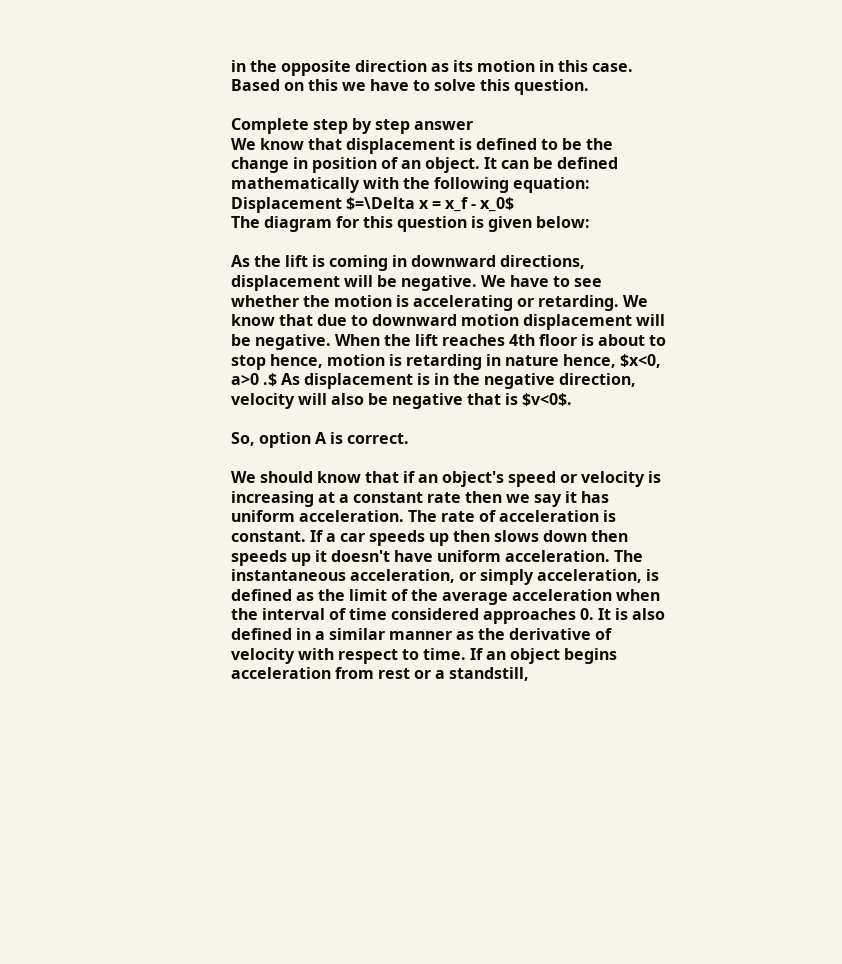in the opposite direction as its motion in this case. Based on this we have to solve this question.

Complete step by step answer
We know that displacement is defined to be the change in position of an object. It can be defined mathematically with the following equation:
Displacement $=\Delta x = x_f - x_0$
The diagram for this question is given below:

As the lift is coming in downward directions, displacement will be negative. We have to see whether the motion is accelerating or retarding. We know that due to downward motion displacement will be negative. When the lift reaches 4th floor is about to stop hence, motion is retarding in nature hence, $x<0, a>0 .$ As displacement is in the negative direction, velocity will also be negative that is $v<0$.

So, option A is correct.

We should know that if an object's speed or velocity is increasing at a constant rate then we say it has uniform acceleration. The rate of acceleration is constant. If a car speeds up then slows down then speeds up it doesn't have uniform acceleration. The instantaneous acceleration, or simply acceleration, is defined as the limit of the average acceleration when the interval of time considered approaches 0. It is also defined in a similar manner as the derivative of velocity with respect to time. If an object begins acceleration from rest or a standstill,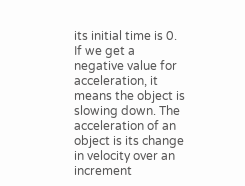its initial time is 0. If we get a negative value for acceleration, it means the object is slowing down. The acceleration of an object is its change in velocity over an increment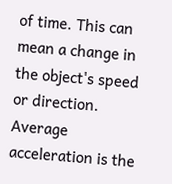of time. This can mean a change in the object's speed or direction. Average acceleration is the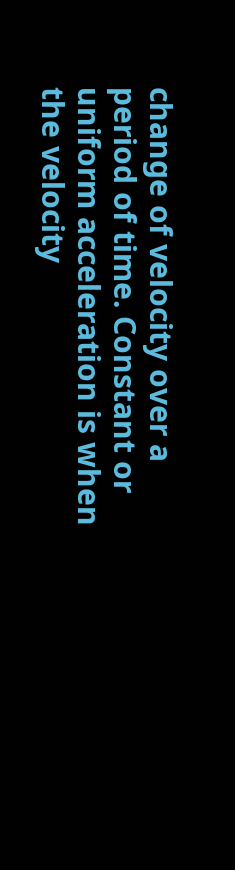change of velocity over a period of time. Constant or uniform acceleration is when the velocity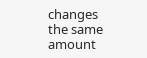changes the same amount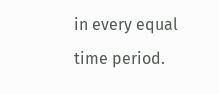in every equal time period.